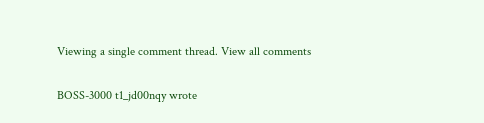Viewing a single comment thread. View all comments

BOSS-3000 t1_jd00nqy wrote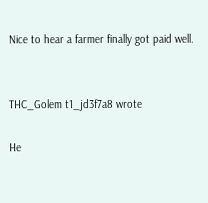Nice to hear a farmer finally got paid well.


THC_Golem t1_jd3f7a8 wrote

He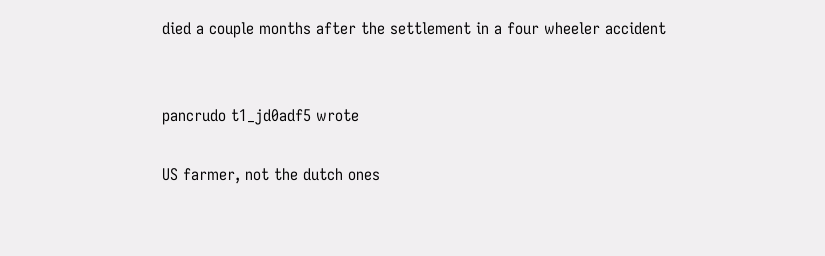died a couple months after the settlement in a four wheeler accident


pancrudo t1_jd0adf5 wrote

US farmer, not the dutch ones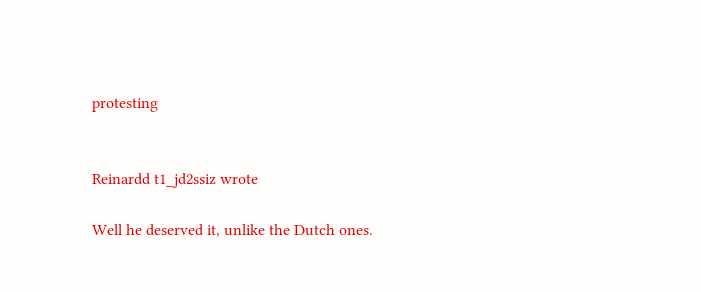protesting


Reinardd t1_jd2ssiz wrote

Well he deserved it, unlike the Dutch ones.